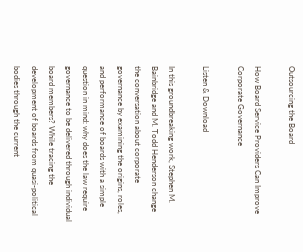Outsourcing the Board

How Board Service Providers Can Improve Corporate Governance

Listen & Download

In this groundbreaking work, Stephen M. Bainbridge and M. Todd Henderson change the conversation about corporate governance by examining the origins, roles, and performance of boards with a simple question in mind: why does the law require governance to be delivered through individual board members? While tracing the development of boards from quasi-political bodies through the current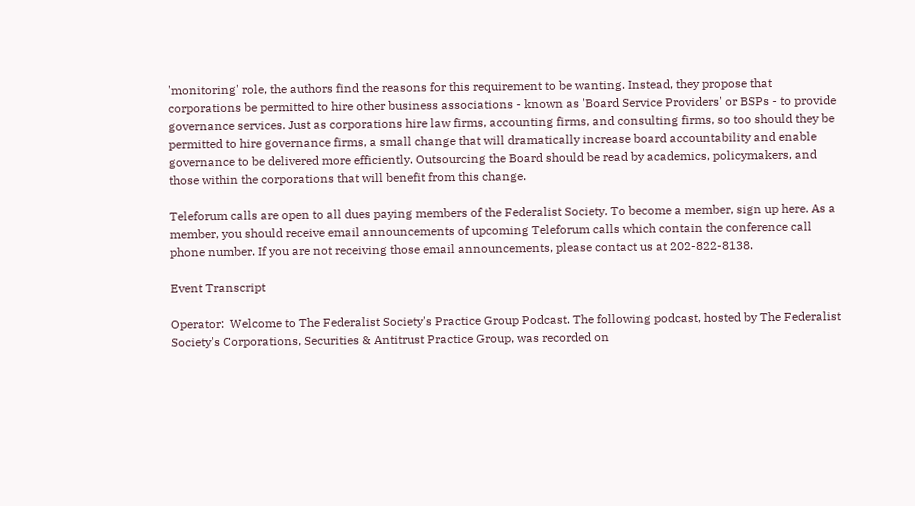'monitoring' role, the authors find the reasons for this requirement to be wanting. Instead, they propose that corporations be permitted to hire other business associations - known as 'Board Service Providers' or BSPs - to provide governance services. Just as corporations hire law firms, accounting firms, and consulting firms, so too should they be permitted to hire governance firms, a small change that will dramatically increase board accountability and enable governance to be delivered more efficiently. Outsourcing the Board should be read by academics, policymakers, and those within the corporations that will benefit from this change.

Teleforum calls are open to all dues paying members of the Federalist Society. To become a member, sign up here. As a member, you should receive email announcements of upcoming Teleforum calls which contain the conference call phone number. If you are not receiving those email announcements, please contact us at 202-822-8138.

Event Transcript

Operator:  Welcome to The Federalist Society's Practice Group Podcast. The following podcast, hosted by The Federalist Society's Corporations, Securities & Antitrust Practice Group, was recorded on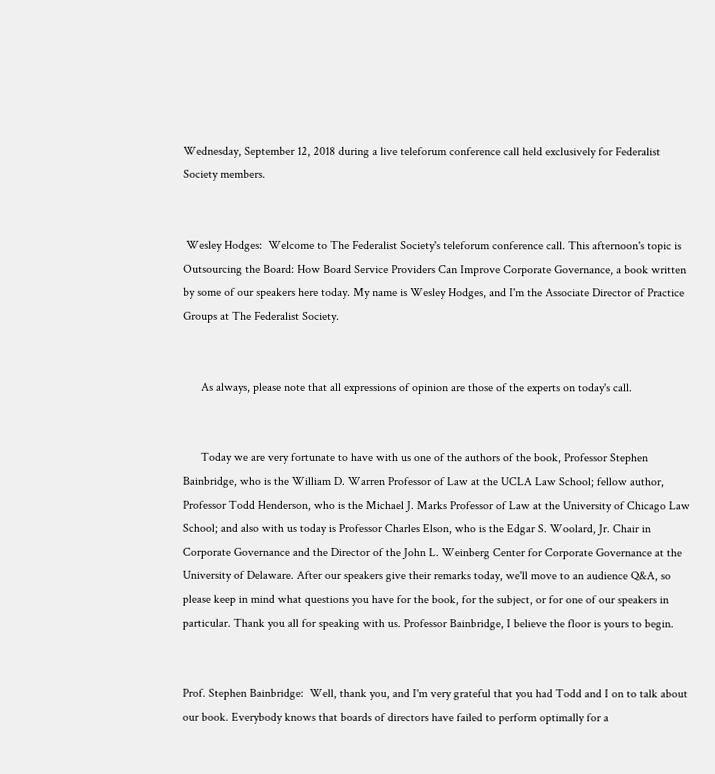Wednesday, September 12, 2018 during a live teleforum conference call held exclusively for Federalist Society members.


 Wesley Hodges:  Welcome to The Federalist Society's teleforum conference call. This afternoon's topic is Outsourcing the Board: How Board Service Providers Can Improve Corporate Governance, a book written by some of our speakers here today. My name is Wesley Hodges, and I'm the Associate Director of Practice Groups at The Federalist Society.


      As always, please note that all expressions of opinion are those of the experts on today's call.


      Today we are very fortunate to have with us one of the authors of the book, Professor Stephen Bainbridge, who is the William D. Warren Professor of Law at the UCLA Law School; fellow author, Professor Todd Henderson, who is the Michael J. Marks Professor of Law at the University of Chicago Law School; and also with us today is Professor Charles Elson, who is the Edgar S. Woolard, Jr. Chair in Corporate Governance and the Director of the John L. Weinberg Center for Corporate Governance at the University of Delaware. After our speakers give their remarks today, we'll move to an audience Q&A, so please keep in mind what questions you have for the book, for the subject, or for one of our speakers in particular. Thank you all for speaking with us. Professor Bainbridge, I believe the floor is yours to begin.


Prof. Stephen Bainbridge:  Well, thank you, and I'm very grateful that you had Todd and I on to talk about our book. Everybody knows that boards of directors have failed to perform optimally for a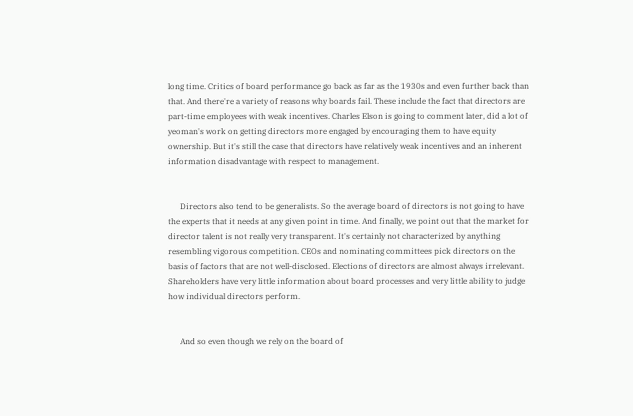long time. Critics of board performance go back as far as the 1930s and even further back than that. And there're a variety of reasons why boards fail. These include the fact that directors are part-time employees with weak incentives. Charles Elson is going to comment later, did a lot of yeoman's work on getting directors more engaged by encouraging them to have equity ownership. But it's still the case that directors have relatively weak incentives and an inherent information disadvantage with respect to management.


      Directors also tend to be generalists. So the average board of directors is not going to have the experts that it needs at any given point in time. And finally, we point out that the market for director talent is not really very transparent. It's certainly not characterized by anything resembling vigorous competition. CEOs and nominating committees pick directors on the basis of factors that are not well-disclosed. Elections of directors are almost always irrelevant. Shareholders have very little information about board processes and very little ability to judge how individual directors perform.


      And so even though we rely on the board of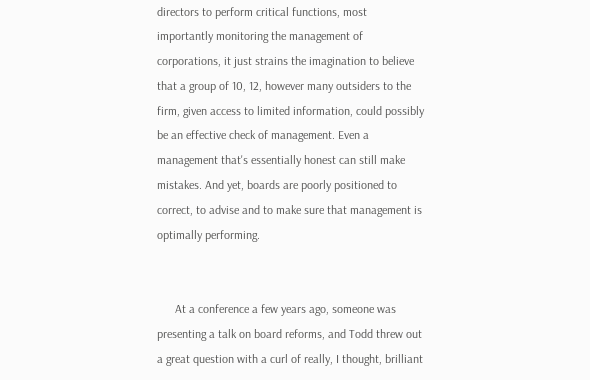directors to perform critical functions, most importantly monitoring the management of corporations, it just strains the imagination to believe that a group of 10, 12, however many outsiders to the firm, given access to limited information, could possibly be an effective check of management. Even a management that's essentially honest can still make mistakes. And yet, boards are poorly positioned to correct, to advise and to make sure that management is optimally performing.


      At a conference a few years ago, someone was presenting a talk on board reforms, and Todd threw out a great question with a curl of really, I thought, brilliant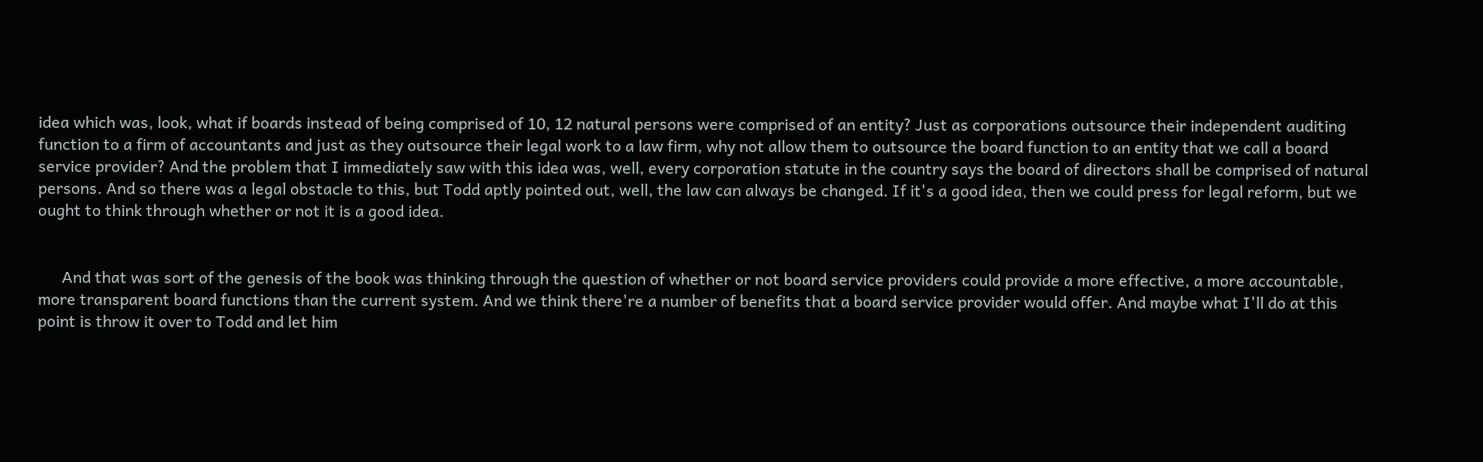idea which was, look, what if boards instead of being comprised of 10, 12 natural persons were comprised of an entity? Just as corporations outsource their independent auditing function to a firm of accountants and just as they outsource their legal work to a law firm, why not allow them to outsource the board function to an entity that we call a board service provider? And the problem that I immediately saw with this idea was, well, every corporation statute in the country says the board of directors shall be comprised of natural persons. And so there was a legal obstacle to this, but Todd aptly pointed out, well, the law can always be changed. If it's a good idea, then we could press for legal reform, but we ought to think through whether or not it is a good idea.


      And that was sort of the genesis of the book was thinking through the question of whether or not board service providers could provide a more effective, a more accountable, more transparent board functions than the current system. And we think there're a number of benefits that a board service provider would offer. And maybe what I'll do at this point is throw it over to Todd and let him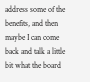address some of the benefits, and then maybe I can come back and talk a little bit what the board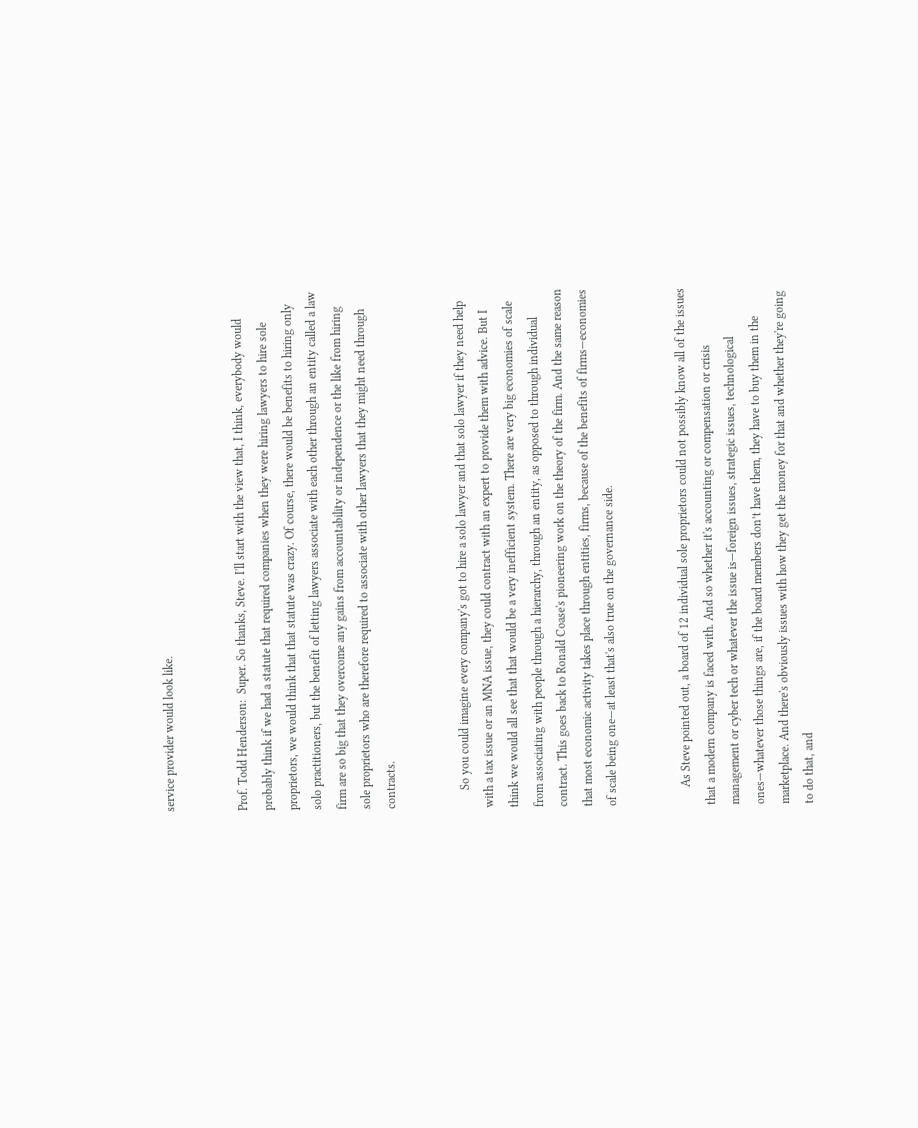service provider would look like.


Prof. Todd Henderson:  Super. So thanks, Steve. I'll start with the view that, I think, everybody would probably think if we had a statute that required companies when they were hiring lawyers to hire sole proprietors, we would think that that statute was crazy. Of course, there would be benefits to hiring only solo practitioners, but the benefit of letting lawyers associate with each other through an entity called a law firm are so big that they overcome any gains from accountability or independence or the like from hiring sole proprietors who are therefore required to associate with other lawyers that they might need through contracts.


      So you could imagine every company's got to hire a solo lawyer and that solo lawyer if they need help with a tax issue or an MNA issue, they could contract with an expert to provide them with advice. But I think we would all see that that would be a very inefficient system. There are very big economies of scale from associating with people through a hierarchy, through an entity, as opposed to through individual contract. This goes back to Ronald Coase's pioneering work on the theory of the firm. And the same reason that most economic activity takes place through entities, firms, because of the benefits of firms—economies of scale being one—at least that's also true on the governance side.


      As Steve pointed out, a board of 12 individual sole proprietors could not possibly know all of the issues that a modern company is faced with. And so whether it's accounting or compensation or crisis management or cyber tech or whatever the issue is—foreign issues, strategic issues, technological ones—whatever those things are, if the board members don’t have them, they have to buy them in the marketplace. And there's obviously issues with how they get the money for that and whether they're going to do that, and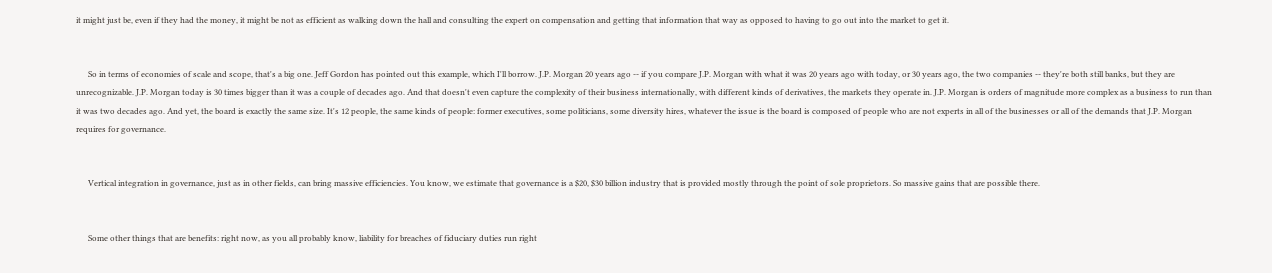it might just be, even if they had the money, it might be not as efficient as walking down the hall and consulting the expert on compensation and getting that information that way as opposed to having to go out into the market to get it.


      So in terms of economies of scale and scope, that's a big one. Jeff Gordon has pointed out this example, which I'll borrow. J.P. Morgan 20 years ago -- if you compare J.P. Morgan with what it was 20 years ago with today, or 30 years ago, the two companies -- they're both still banks, but they are unrecognizable. J.P. Morgan today is 30 times bigger than it was a couple of decades ago. And that doesn't even capture the complexity of their business internationally, with different kinds of derivatives, the markets they operate in. J.P. Morgan is orders of magnitude more complex as a business to run than it was two decades ago. And yet, the board is exactly the same size. It's 12 people, the same kinds of people: former executives, some politicians, some diversity hires, whatever the issue is the board is composed of people who are not experts in all of the businesses or all of the demands that J.P. Morgan requires for governance.


      Vertical integration in governance, just as in other fields, can bring massive efficiencies. You know, we estimate that governance is a $20, $30 billion industry that is provided mostly through the point of sole proprietors. So massive gains that are possible there.


      Some other things that are benefits: right now, as you all probably know, liability for breaches of fiduciary duties run right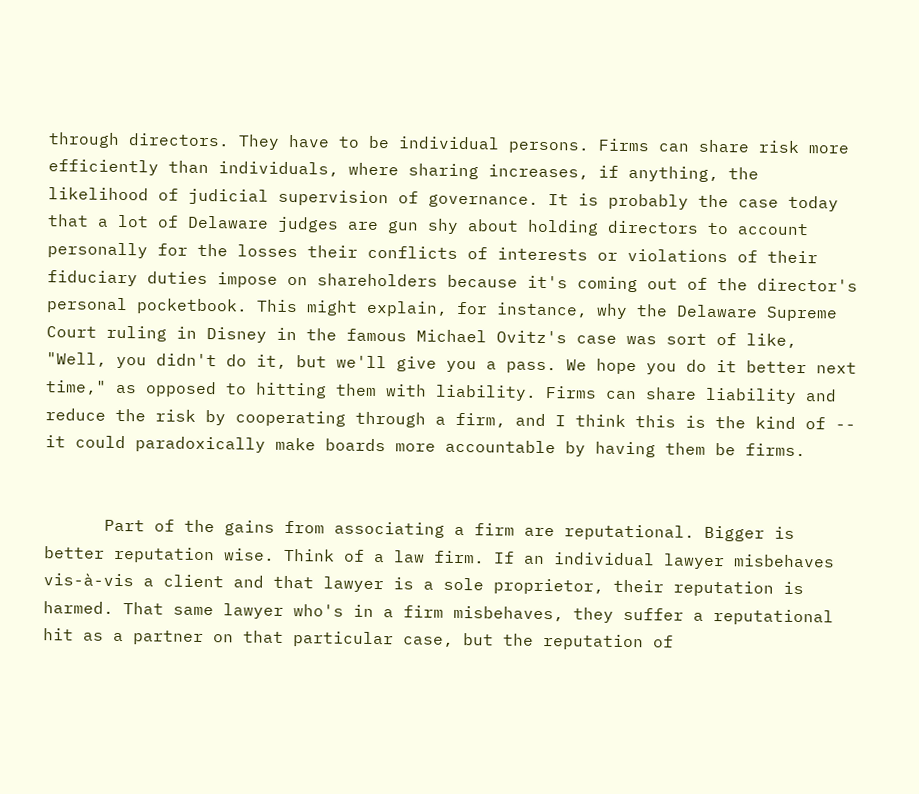through directors. They have to be individual persons. Firms can share risk more efficiently than individuals, where sharing increases, if anything, the likelihood of judicial supervision of governance. It is probably the case today that a lot of Delaware judges are gun shy about holding directors to account personally for the losses their conflicts of interests or violations of their fiduciary duties impose on shareholders because it's coming out of the director's personal pocketbook. This might explain, for instance, why the Delaware Supreme Court ruling in Disney in the famous Michael Ovitz's case was sort of like, "Well, you didn't do it, but we'll give you a pass. We hope you do it better next time," as opposed to hitting them with liability. Firms can share liability and reduce the risk by cooperating through a firm, and I think this is the kind of -- it could paradoxically make boards more accountable by having them be firms.


      Part of the gains from associating a firm are reputational. Bigger is better reputation wise. Think of a law firm. If an individual lawyer misbehaves vis-à-vis a client and that lawyer is a sole proprietor, their reputation is harmed. That same lawyer who's in a firm misbehaves, they suffer a reputational hit as a partner on that particular case, but the reputation of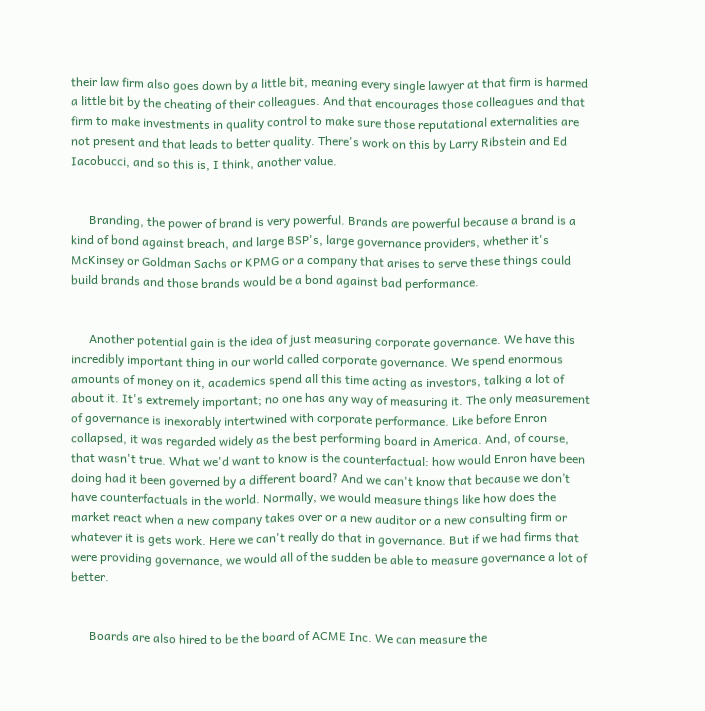their law firm also goes down by a little bit, meaning every single lawyer at that firm is harmed a little bit by the cheating of their colleagues. And that encourages those colleagues and that firm to make investments in quality control to make sure those reputational externalities are not present and that leads to better quality. There's work on this by Larry Ribstein and Ed Iacobucci, and so this is, I think, another value.


      Branding, the power of brand is very powerful. Brands are powerful because a brand is a kind of bond against breach, and large BSP's, large governance providers, whether it's McKinsey or Goldman Sachs or KPMG or a company that arises to serve these things could build brands and those brands would be a bond against bad performance.


      Another potential gain is the idea of just measuring corporate governance. We have this incredibly important thing in our world called corporate governance. We spend enormous amounts of money on it, academics spend all this time acting as investors, talking a lot of about it. It's extremely important; no one has any way of measuring it. The only measurement of governance is inexorably intertwined with corporate performance. Like before Enron collapsed, it was regarded widely as the best performing board in America. And, of course, that wasn't true. What we'd want to know is the counterfactual: how would Enron have been doing had it been governed by a different board? And we can't know that because we don’t have counterfactuals in the world. Normally, we would measure things like how does the market react when a new company takes over or a new auditor or a new consulting firm or whatever it is gets work. Here we can't really do that in governance. But if we had firms that were providing governance, we would all of the sudden be able to measure governance a lot of better.


      Boards are also hired to be the board of ACME Inc. We can measure the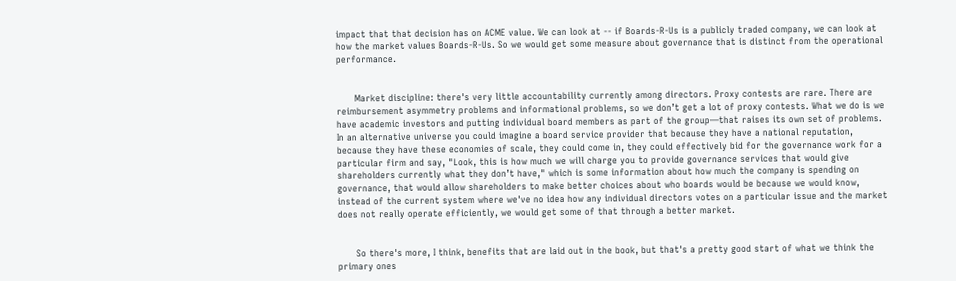impact that that decision has on ACME value. We can look at -- if Boards-R-Us is a publicly traded company, we can look at how the market values Boards-R-Us. So we would get some measure about governance that is distinct from the operational performance.


      Market discipline: there's very little accountability currently among directors. Proxy contests are rare. There are reimbursement asymmetry problems and informational problems, so we don’t get a lot of proxy contests. What we do is we have academic investors and putting individual board members as part of the group—that raises its own set of problems. In an alternative universe you could imagine a board service provider that because they have a national reputation, because they have these economies of scale, they could come in, they could effectively bid for the governance work for a particular firm and say, "Look, this is how much we will charge you to provide governance services that would give shareholders currently what they don’t have," which is some information about how much the company is spending on governance, that would allow shareholders to make better choices about who boards would be because we would know, instead of the current system where we've no idea how any individual directors votes on a particular issue and the market does not really operate efficiently, we would get some of that through a better market.


      So there's more, I think, benefits that are laid out in the book, but that's a pretty good start of what we think the primary ones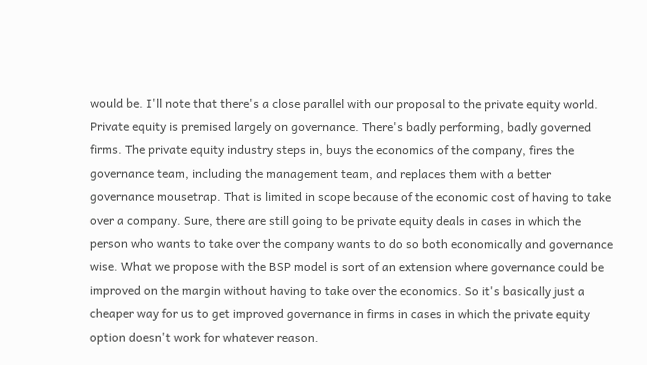would be. I'll note that there's a close parallel with our proposal to the private equity world. Private equity is premised largely on governance. There's badly performing, badly governed firms. The private equity industry steps in, buys the economics of the company, fires the governance team, including the management team, and replaces them with a better governance mousetrap. That is limited in scope because of the economic cost of having to take over a company. Sure, there are still going to be private equity deals in cases in which the person who wants to take over the company wants to do so both economically and governance wise. What we propose with the BSP model is sort of an extension where governance could be improved on the margin without having to take over the economics. So it's basically just a cheaper way for us to get improved governance in firms in cases in which the private equity option doesn't work for whatever reason.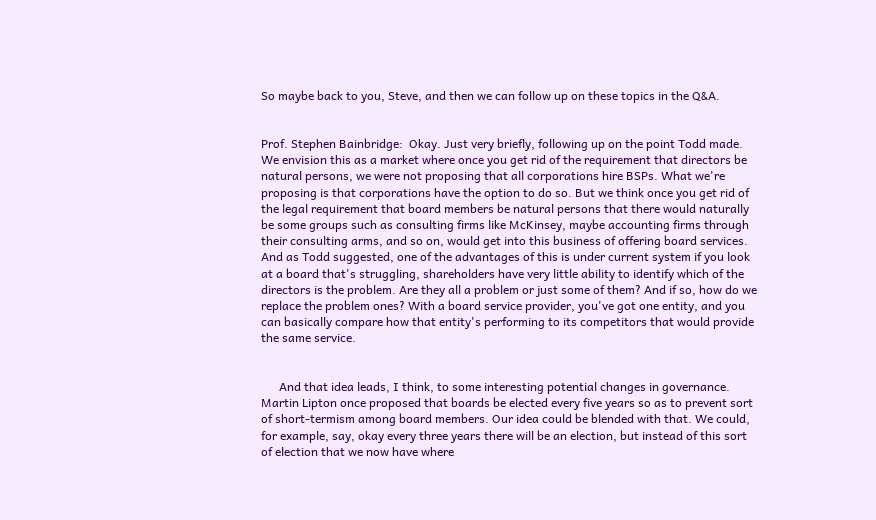So maybe back to you, Steve, and then we can follow up on these topics in the Q&A.


Prof. Stephen Bainbridge:  Okay. Just very briefly, following up on the point Todd made. We envision this as a market where once you get rid of the requirement that directors be natural persons, we were not proposing that all corporations hire BSPs. What we're proposing is that corporations have the option to do so. But we think once you get rid of the legal requirement that board members be natural persons that there would naturally be some groups such as consulting firms like McKinsey, maybe accounting firms through their consulting arms, and so on, would get into this business of offering board services. And as Todd suggested, one of the advantages of this is under current system if you look at a board that's struggling, shareholders have very little ability to identify which of the directors is the problem. Are they all a problem or just some of them? And if so, how do we replace the problem ones? With a board service provider, you've got one entity, and you can basically compare how that entity's performing to its competitors that would provide the same service.


      And that idea leads, I think, to some interesting potential changes in governance. Martin Lipton once proposed that boards be elected every five years so as to prevent sort of short-termism among board members. Our idea could be blended with that. We could, for example, say, okay every three years there will be an election, but instead of this sort of election that we now have where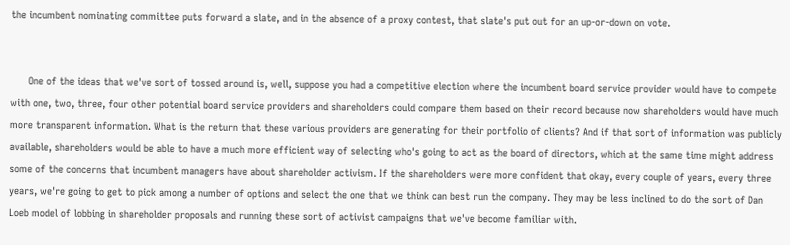the incumbent nominating committee puts forward a slate, and in the absence of a proxy contest, that slate's put out for an up-or-down on vote.


      One of the ideas that we've sort of tossed around is, well, suppose you had a competitive election where the incumbent board service provider would have to compete with one, two, three, four other potential board service providers and shareholders could compare them based on their record because now shareholders would have much more transparent information. What is the return that these various providers are generating for their portfolio of clients? And if that sort of information was publicly available, shareholders would be able to have a much more efficient way of selecting who's going to act as the board of directors, which at the same time might address some of the concerns that incumbent managers have about shareholder activism. If the shareholders were more confident that okay, every couple of years, every three years, we're going to get to pick among a number of options and select the one that we think can best run the company. They may be less inclined to do the sort of Dan Loeb model of lobbing in shareholder proposals and running these sort of activist campaigns that we've become familiar with.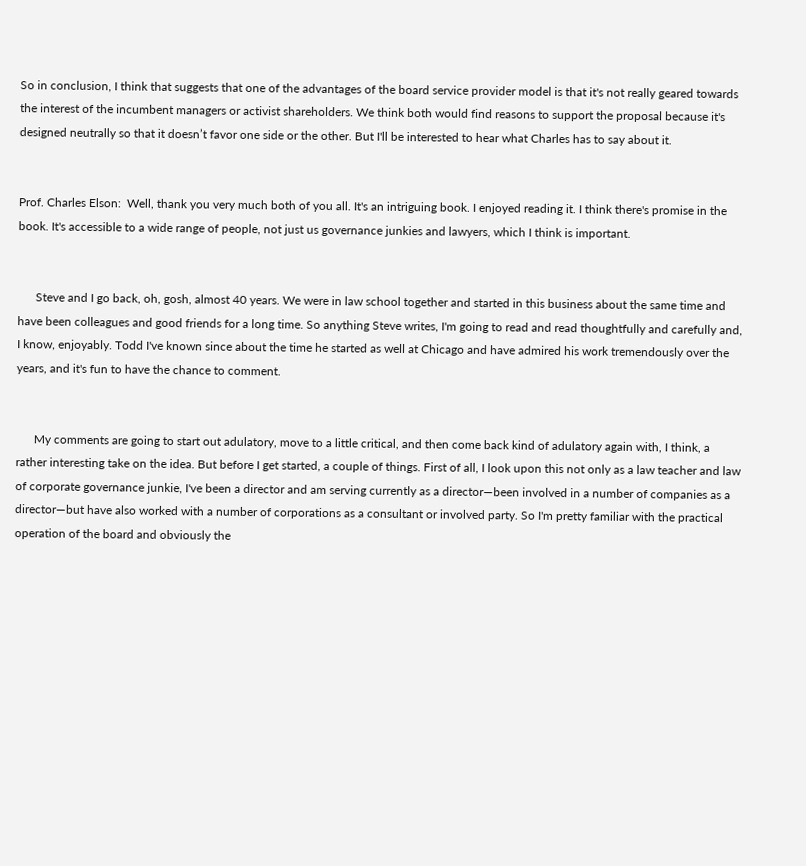So in conclusion, I think that suggests that one of the advantages of the board service provider model is that it's not really geared towards the interest of the incumbent managers or activist shareholders. We think both would find reasons to support the proposal because it's designed neutrally so that it doesn’t favor one side or the other. But I'll be interested to hear what Charles has to say about it.


Prof. Charles Elson:  Well, thank you very much both of you all. It's an intriguing book. I enjoyed reading it. I think there's promise in the book. It's accessible to a wide range of people, not just us governance junkies and lawyers, which I think is important.


      Steve and I go back, oh, gosh, almost 40 years. We were in law school together and started in this business about the same time and have been colleagues and good friends for a long time. So anything Steve writes, I'm going to read and read thoughtfully and carefully and, I know, enjoyably. Todd I've known since about the time he started as well at Chicago and have admired his work tremendously over the years, and it's fun to have the chance to comment.


      My comments are going to start out adulatory, move to a little critical, and then come back kind of adulatory again with, I think, a rather interesting take on the idea. But before I get started, a couple of things. First of all, I look upon this not only as a law teacher and law of corporate governance junkie, I've been a director and am serving currently as a director—been involved in a number of companies as a director—but have also worked with a number of corporations as a consultant or involved party. So I'm pretty familiar with the practical operation of the board and obviously the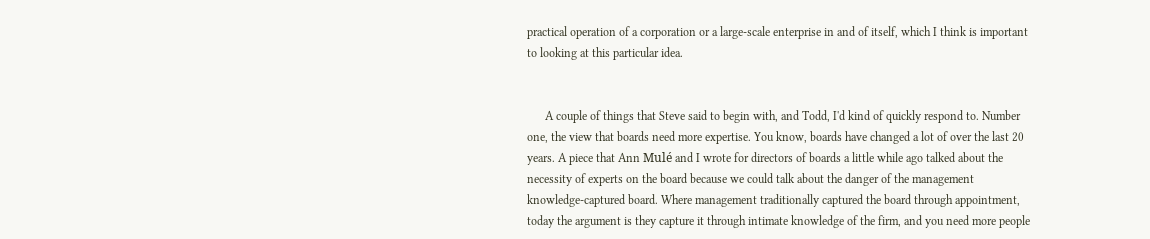practical operation of a corporation or a large-scale enterprise in and of itself, which I think is important to looking at this particular idea.


      A couple of things that Steve said to begin with, and Todd, I'd kind of quickly respond to. Number one, the view that boards need more expertise. You know, boards have changed a lot of over the last 20 years. A piece that Ann Mulé and I wrote for directors of boards a little while ago talked about the necessity of experts on the board because we could talk about the danger of the management knowledge-captured board. Where management traditionally captured the board through appointment, today the argument is they capture it through intimate knowledge of the firm, and you need more people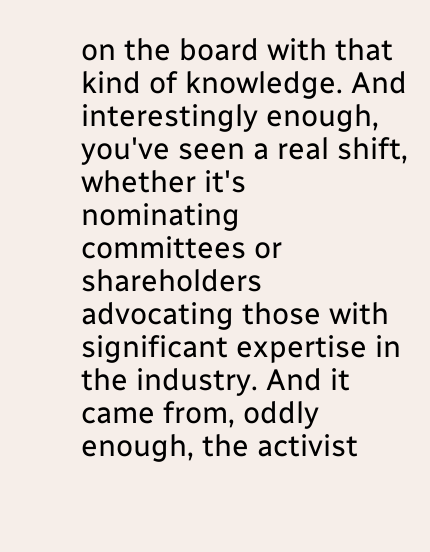on the board with that kind of knowledge. And interestingly enough, you've seen a real shift, whether it's nominating committees or shareholders advocating those with significant expertise in the industry. And it came from, oddly enough, the activist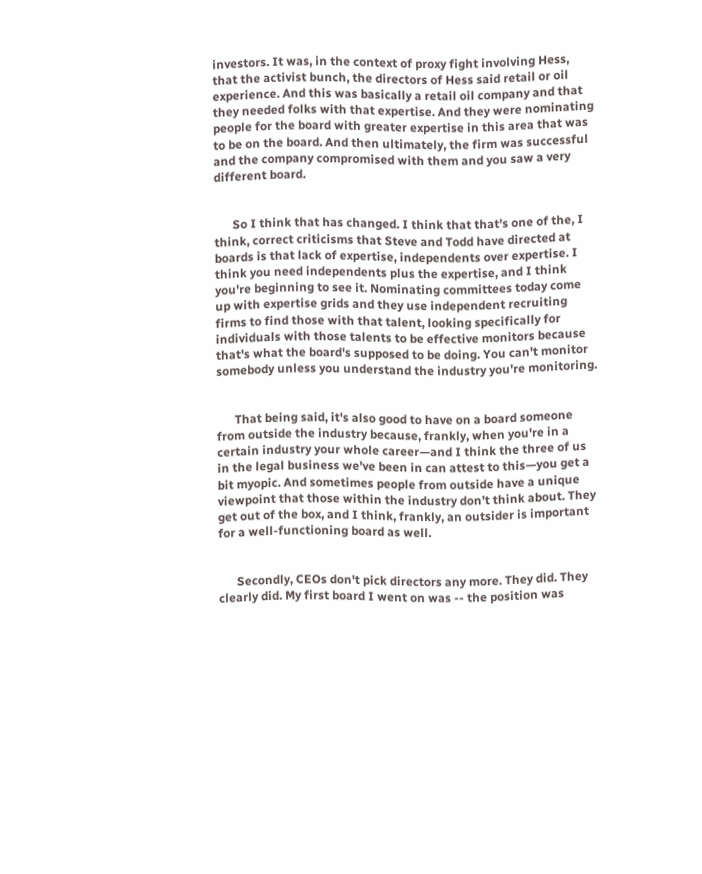investors. It was, in the context of proxy fight involving Hess, that the activist bunch, the directors of Hess said retail or oil experience. And this was basically a retail oil company and that they needed folks with that expertise. And they were nominating people for the board with greater expertise in this area that was to be on the board. And then ultimately, the firm was successful and the company compromised with them and you saw a very different board.


      So I think that has changed. I think that that's one of the, I think, correct criticisms that Steve and Todd have directed at boards is that lack of expertise, independents over expertise. I think you need independents plus the expertise, and I think you're beginning to see it. Nominating committees today come up with expertise grids and they use independent recruiting firms to find those with that talent, looking specifically for individuals with those talents to be effective monitors because that's what the board's supposed to be doing. You can't monitor somebody unless you understand the industry you're monitoring.


      That being said, it's also good to have on a board someone from outside the industry because, frankly, when you're in a certain industry your whole career—and I think the three of us in the legal business we've been in can attest to this—you get a bit myopic. And sometimes people from outside have a unique viewpoint that those within the industry don’t think about. They get out of the box, and I think, frankly, an outsider is important for a well-functioning board as well.


      Secondly, CEOs don't pick directors any more. They did. They clearly did. My first board I went on was -- the position was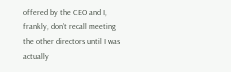offered by the CEO and I, frankly, don’t recall meeting the other directors until I was actually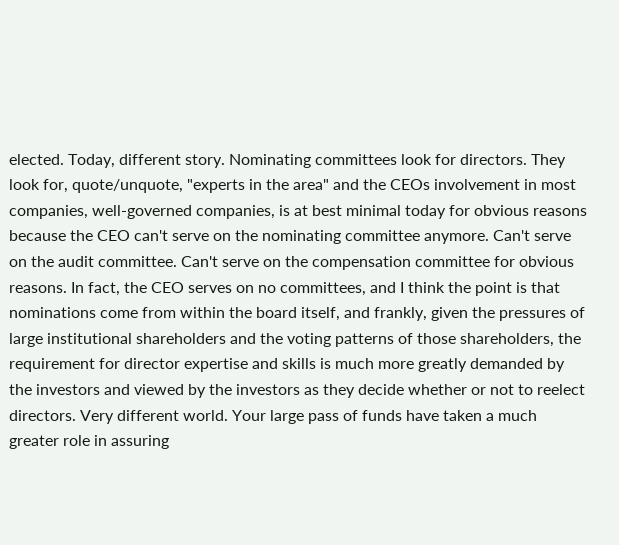elected. Today, different story. Nominating committees look for directors. They look for, quote/unquote, "experts in the area" and the CEOs involvement in most companies, well-governed companies, is at best minimal today for obvious reasons because the CEO can't serve on the nominating committee anymore. Can't serve on the audit committee. Can't serve on the compensation committee for obvious reasons. In fact, the CEO serves on no committees, and I think the point is that nominations come from within the board itself, and frankly, given the pressures of large institutional shareholders and the voting patterns of those shareholders, the requirement for director expertise and skills is much more greatly demanded by the investors and viewed by the investors as they decide whether or not to reelect directors. Very different world. Your large pass of funds have taken a much greater role in assuring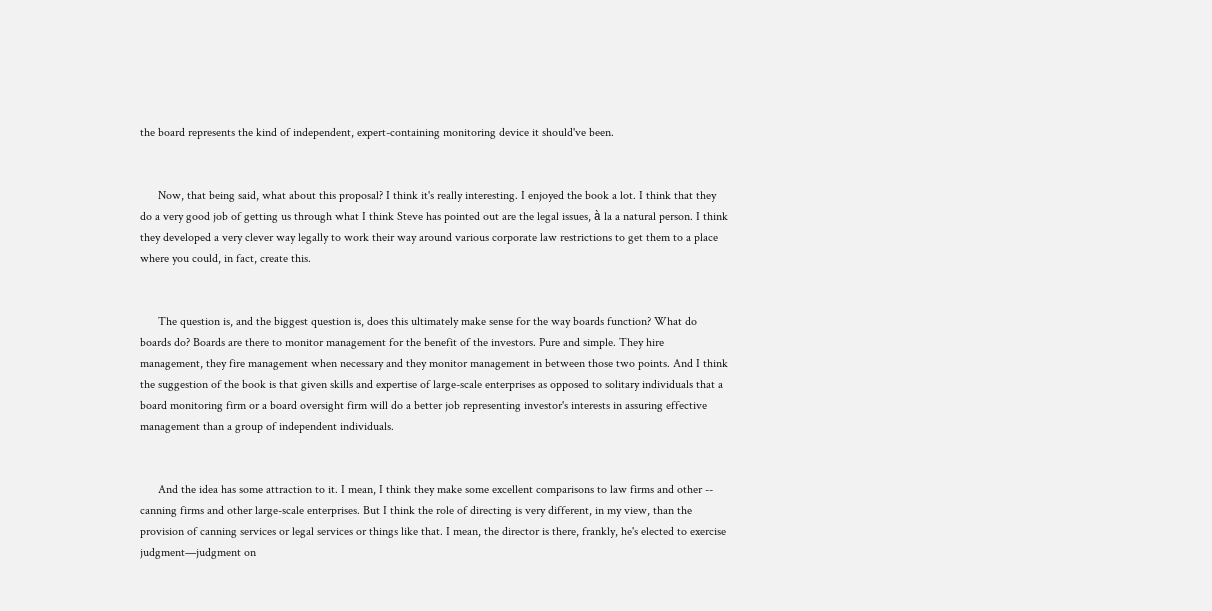the board represents the kind of independent, expert-containing monitoring device it should've been.


      Now, that being said, what about this proposal? I think it's really interesting. I enjoyed the book a lot. I think that they do a very good job of getting us through what I think Steve has pointed out are the legal issues, à la a natural person. I think they developed a very clever way legally to work their way around various corporate law restrictions to get them to a place where you could, in fact, create this.


      The question is, and the biggest question is, does this ultimately make sense for the way boards function? What do boards do? Boards are there to monitor management for the benefit of the investors. Pure and simple. They hire management, they fire management when necessary and they monitor management in between those two points. And I think the suggestion of the book is that given skills and expertise of large-scale enterprises as opposed to solitary individuals that a board monitoring firm or a board oversight firm will do a better job representing investor's interests in assuring effective management than a group of independent individuals.


      And the idea has some attraction to it. I mean, I think they make some excellent comparisons to law firms and other -- canning firms and other large-scale enterprises. But I think the role of directing is very different, in my view, than the provision of canning services or legal services or things like that. I mean, the director is there, frankly, he's elected to exercise judgment—judgment on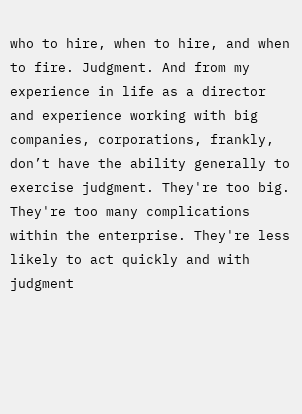who to hire, when to hire, and when to fire. Judgment. And from my experience in life as a director and experience working with big companies, corporations, frankly, don’t have the ability generally to exercise judgment. They're too big. They're too many complications within the enterprise. They're less likely to act quickly and with judgment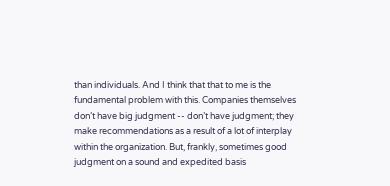than individuals. And I think that that to me is the fundamental problem with this. Companies themselves don’t have big judgment -- don’t have judgment; they make recommendations as a result of a lot of interplay within the organization. But, frankly, sometimes good judgment on a sound and expedited basis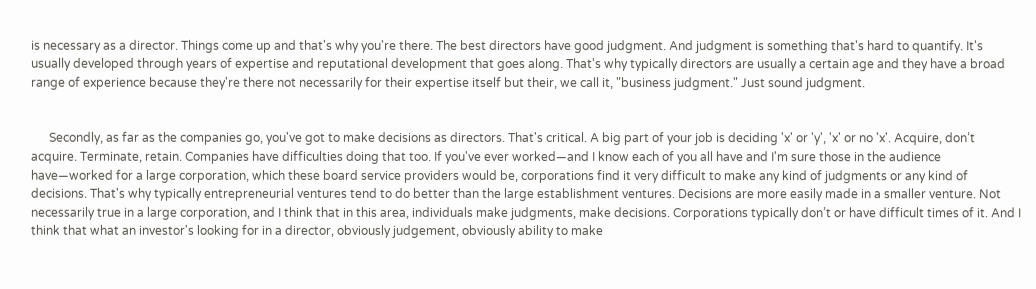is necessary as a director. Things come up and that's why you're there. The best directors have good judgment. And judgment is something that's hard to quantify. It's usually developed through years of expertise and reputational development that goes along. That's why typically directors are usually a certain age and they have a broad range of experience because they're there not necessarily for their expertise itself but their, we call it, "business judgment." Just sound judgment.


      Secondly, as far as the companies go, you've got to make decisions as directors. That's critical. A big part of your job is deciding 'x' or 'y', 'x' or no 'x'. Acquire, don’t acquire. Terminate, retain. Companies have difficulties doing that too. If you've ever worked—and I know each of you all have and I'm sure those in the audience have—worked for a large corporation, which these board service providers would be, corporations find it very difficult to make any kind of judgments or any kind of decisions. That's why typically entrepreneurial ventures tend to do better than the large establishment ventures. Decisions are more easily made in a smaller venture. Not necessarily true in a large corporation, and I think that in this area, individuals make judgments, make decisions. Corporations typically don’t or have difficult times of it. And I think that what an investor's looking for in a director, obviously judgement, obviously ability to make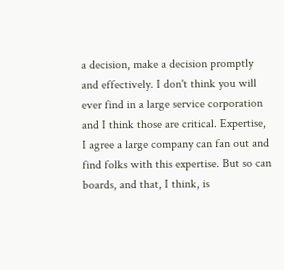a decision, make a decision promptly and effectively. I don't think you will ever find in a large service corporation and I think those are critical. Expertise, I agree a large company can fan out and find folks with this expertise. But so can boards, and that, I think, is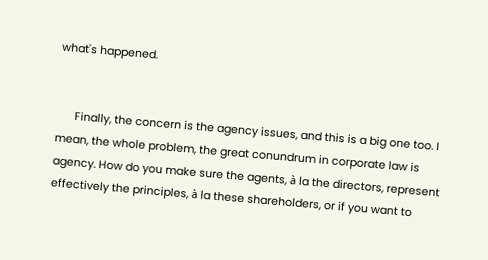what's happened.


      Finally, the concern is the agency issues, and this is a big one too. I mean, the whole problem, the great conundrum in corporate law is agency. How do you make sure the agents, à la the directors, represent effectively the principles, à la these shareholders, or if you want to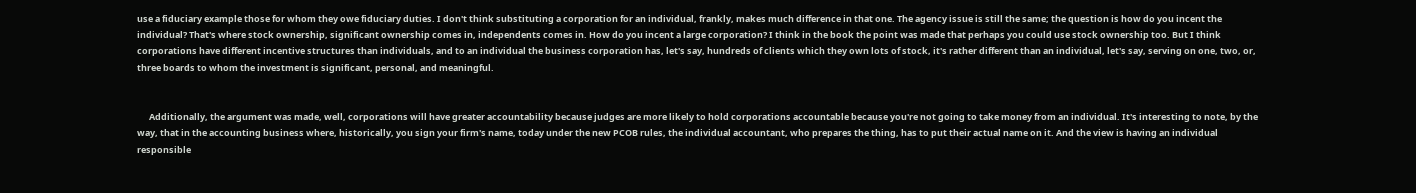use a fiduciary example those for whom they owe fiduciary duties. I don't think substituting a corporation for an individual, frankly, makes much difference in that one. The agency issue is still the same; the question is how do you incent the individual? That's where stock ownership, significant ownership comes in, independents comes in. How do you incent a large corporation? I think in the book the point was made that perhaps you could use stock ownership too. But I think corporations have different incentive structures than individuals, and to an individual the business corporation has, let's say, hundreds of clients which they own lots of stock, it's rather different than an individual, let's say, serving on one, two, or, three boards to whom the investment is significant, personal, and meaningful.


      Additionally, the argument was made, well, corporations will have greater accountability because judges are more likely to hold corporations accountable because you're not going to take money from an individual. It's interesting to note, by the way, that in the accounting business where, historically, you sign your firm's name, today under the new PCOB rules, the individual accountant, who prepares the thing, has to put their actual name on it. And the view is having an individual responsible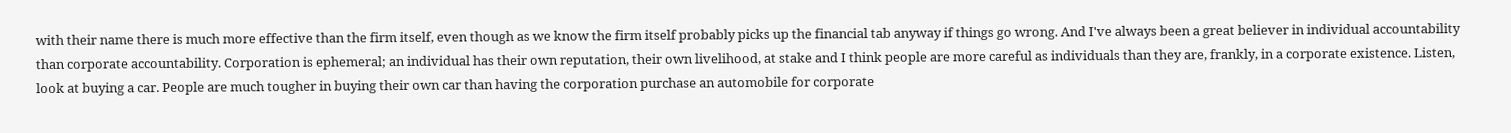with their name there is much more effective than the firm itself, even though as we know the firm itself probably picks up the financial tab anyway if things go wrong. And I've always been a great believer in individual accountability than corporate accountability. Corporation is ephemeral; an individual has their own reputation, their own livelihood, at stake and I think people are more careful as individuals than they are, frankly, in a corporate existence. Listen, look at buying a car. People are much tougher in buying their own car than having the corporation purchase an automobile for corporate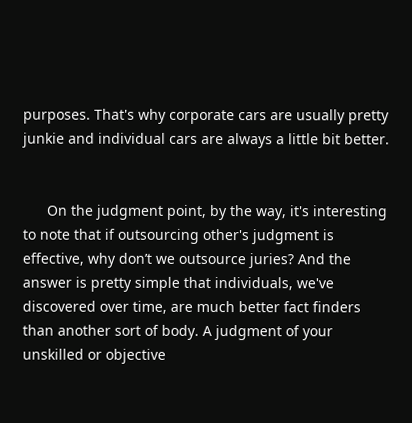purposes. That's why corporate cars are usually pretty junkie and individual cars are always a little bit better.


      On the judgment point, by the way, it's interesting to note that if outsourcing other's judgment is effective, why don’t we outsource juries? And the answer is pretty simple that individuals, we've discovered over time, are much better fact finders than another sort of body. A judgment of your unskilled or objective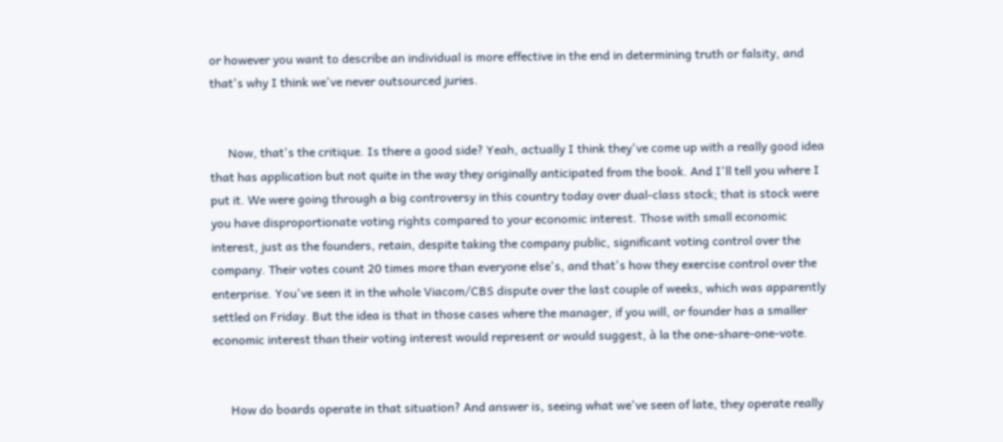or however you want to describe an individual is more effective in the end in determining truth or falsity, and that's why I think we've never outsourced juries.


      Now, that's the critique. Is there a good side? Yeah, actually I think they've come up with a really good idea that has application but not quite in the way they originally anticipated from the book. And I'll tell you where I put it. We were going through a big controversy in this country today over dual-class stock; that is stock were you have disproportionate voting rights compared to your economic interest. Those with small economic interest, just as the founders, retain, despite taking the company public, significant voting control over the company. Their votes count 20 times more than everyone else's, and that's how they exercise control over the enterprise. You've seen it in the whole Viacom/CBS dispute over the last couple of weeks, which was apparently settled on Friday. But the idea is that in those cases where the manager, if you will, or founder has a smaller economic interest than their voting interest would represent or would suggest, à la the one-share-one-vote.


      How do boards operate in that situation? And answer is, seeing what we've seen of late, they operate really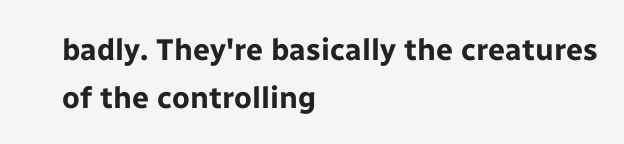badly. They're basically the creatures of the controlling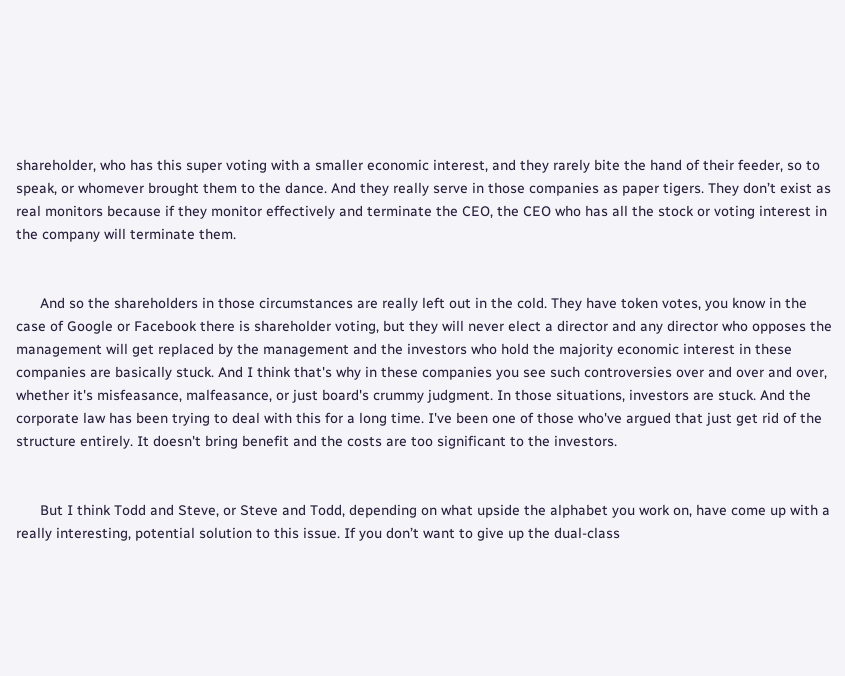shareholder, who has this super voting with a smaller economic interest, and they rarely bite the hand of their feeder, so to speak, or whomever brought them to the dance. And they really serve in those companies as paper tigers. They don’t exist as real monitors because if they monitor effectively and terminate the CEO, the CEO who has all the stock or voting interest in the company will terminate them.


      And so the shareholders in those circumstances are really left out in the cold. They have token votes, you know in the case of Google or Facebook there is shareholder voting, but they will never elect a director and any director who opposes the management will get replaced by the management and the investors who hold the majority economic interest in these companies are basically stuck. And I think that's why in these companies you see such controversies over and over and over, whether it's misfeasance, malfeasance, or just board's crummy judgment. In those situations, investors are stuck. And the corporate law has been trying to deal with this for a long time. I've been one of those who've argued that just get rid of the structure entirely. It doesn't bring benefit and the costs are too significant to the investors.


      But I think Todd and Steve, or Steve and Todd, depending on what upside the alphabet you work on, have come up with a really interesting, potential solution to this issue. If you don’t want to give up the dual-class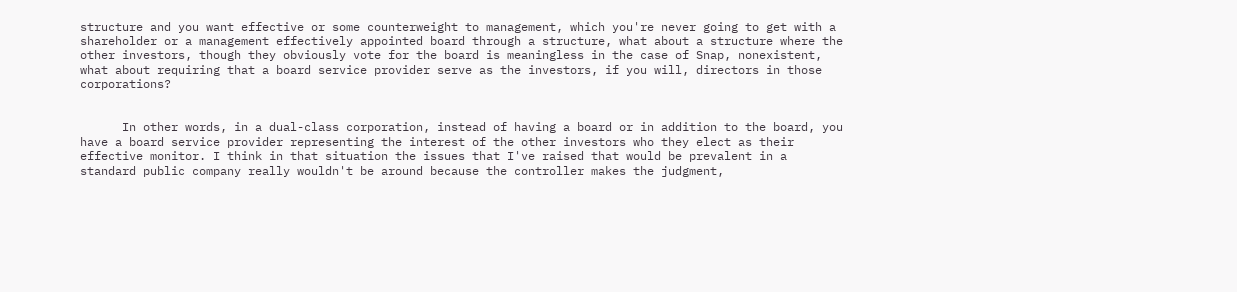structure and you want effective or some counterweight to management, which you're never going to get with a shareholder or a management effectively appointed board through a structure, what about a structure where the other investors, though they obviously vote for the board is meaningless in the case of Snap, nonexistent, what about requiring that a board service provider serve as the investors, if you will, directors in those corporations?


      In other words, in a dual-class corporation, instead of having a board or in addition to the board, you have a board service provider representing the interest of the other investors who they elect as their effective monitor. I think in that situation the issues that I've raised that would be prevalent in a standard public company really wouldn't be around because the controller makes the judgment,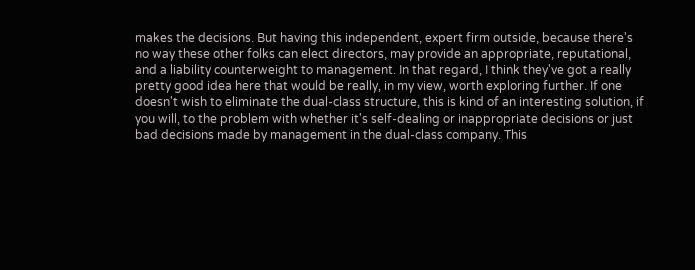makes the decisions. But having this independent, expert firm outside, because there's no way these other folks can elect directors, may provide an appropriate, reputational, and a liability counterweight to management. In that regard, I think they've got a really pretty good idea here that would be really, in my view, worth exploring further. If one doesn't wish to eliminate the dual-class structure, this is kind of an interesting solution, if you will, to the problem with whether it's self-dealing or inappropriate decisions or just bad decisions made by management in the dual-class company. This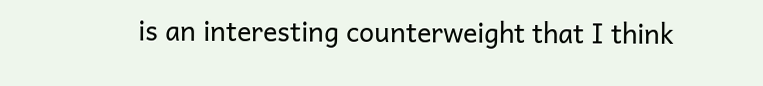is an interesting counterweight that I think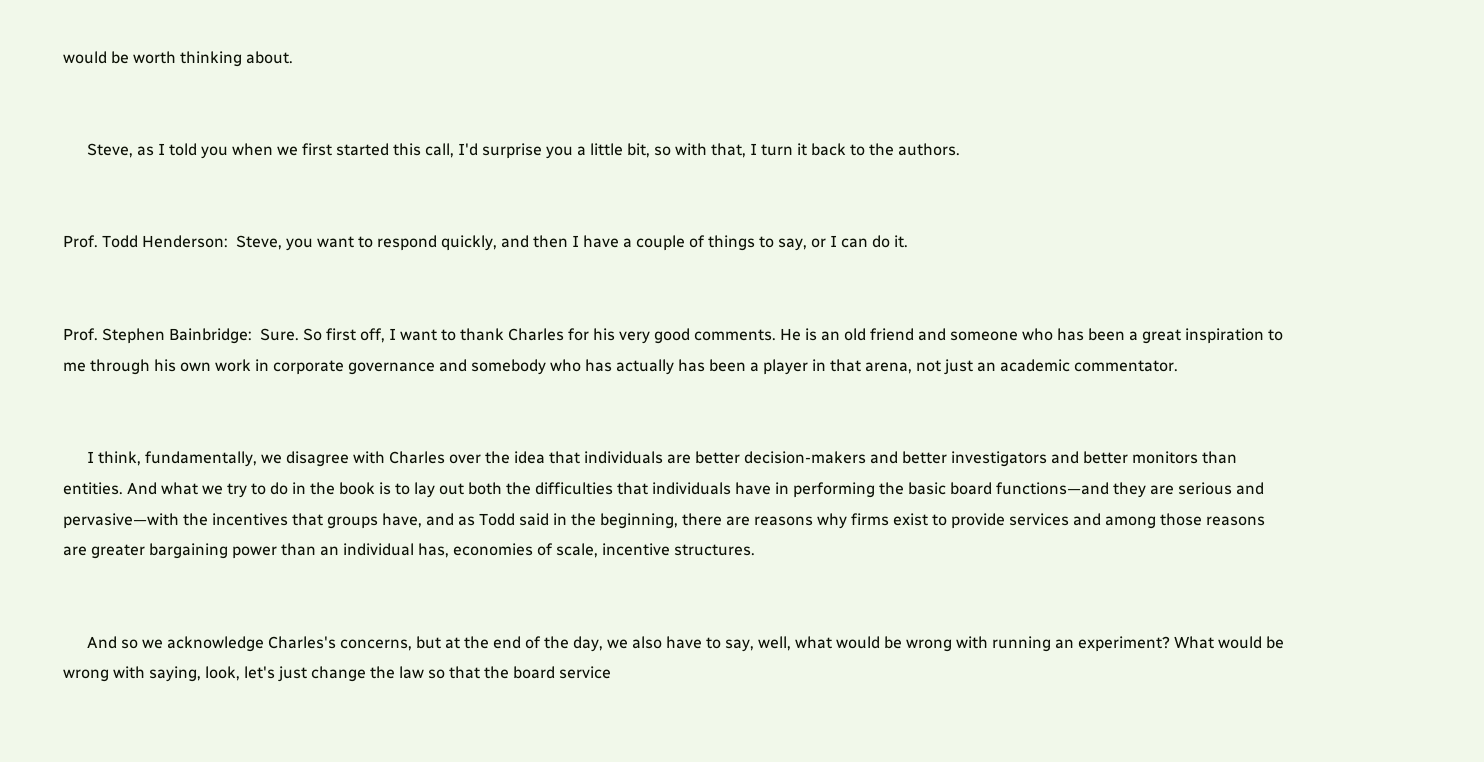would be worth thinking about.


      Steve, as I told you when we first started this call, I'd surprise you a little bit, so with that, I turn it back to the authors.


Prof. Todd Henderson:  Steve, you want to respond quickly, and then I have a couple of things to say, or I can do it.


Prof. Stephen Bainbridge:  Sure. So first off, I want to thank Charles for his very good comments. He is an old friend and someone who has been a great inspiration to me through his own work in corporate governance and somebody who has actually has been a player in that arena, not just an academic commentator.


      I think, fundamentally, we disagree with Charles over the idea that individuals are better decision-makers and better investigators and better monitors than entities. And what we try to do in the book is to lay out both the difficulties that individuals have in performing the basic board functions—and they are serious and pervasive—with the incentives that groups have, and as Todd said in the beginning, there are reasons why firms exist to provide services and among those reasons are greater bargaining power than an individual has, economies of scale, incentive structures.


      And so we acknowledge Charles's concerns, but at the end of the day, we also have to say, well, what would be wrong with running an experiment? What would be wrong with saying, look, let's just change the law so that the board service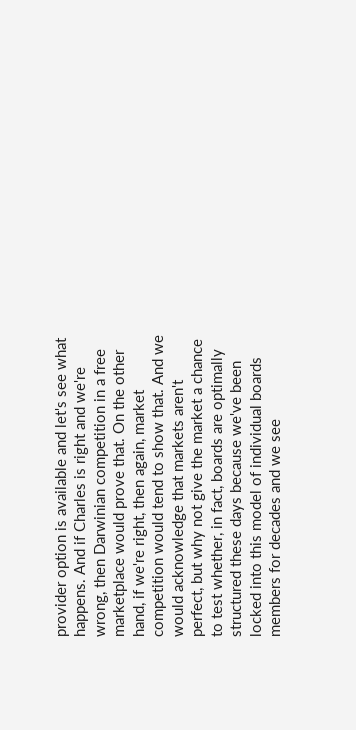provider option is available and let's see what happens. And if Charles is right and we're wrong, then Darwinian competition in a free marketplace would prove that. On the other hand, if we're right, then again, market competition would tend to show that. And we would acknowledge that markets aren't perfect, but why not give the market a chance to test whether, in fact, boards are optimally structured these days because we've been locked into this model of individual boards members for decades and we see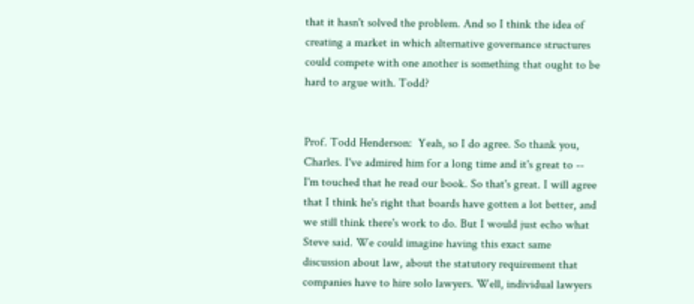that it hasn't solved the problem. And so I think the idea of creating a market in which alternative governance structures could compete with one another is something that ought to be hard to argue with. Todd?


Prof. Todd Henderson:  Yeah, so I do agree. So thank you, Charles. I've admired him for a long time and it's great to -- I'm touched that he read our book. So that's great. I will agree that I think he's right that boards have gotten a lot better, and we still think there's work to do. But I would just echo what Steve said. We could imagine having this exact same discussion about law, about the statutory requirement that companies have to hire solo lawyers. Well, individual lawyers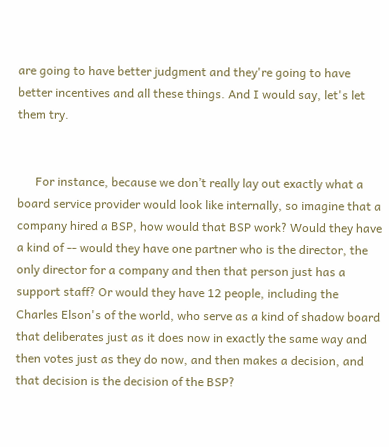are going to have better judgment and they're going to have better incentives and all these things. And I would say, let's let them try.


      For instance, because we don’t really lay out exactly what a board service provider would look like internally, so imagine that a company hired a BSP, how would that BSP work? Would they have a kind of -- would they have one partner who is the director, the only director for a company and then that person just has a support staff? Or would they have 12 people, including the Charles Elson's of the world, who serve as a kind of shadow board that deliberates just as it does now in exactly the same way and then votes just as they do now, and then makes a decision, and that decision is the decision of the BSP?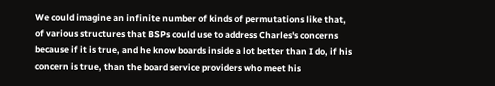We could imagine an infinite number of kinds of permutations like that, of various structures that BSPs could use to address Charles's concerns because if it is true, and he know boards inside a lot better than I do, if his concern is true, than the board service providers who meet his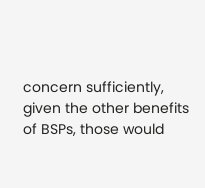concern sufficiently, given the other benefits of BSPs, those would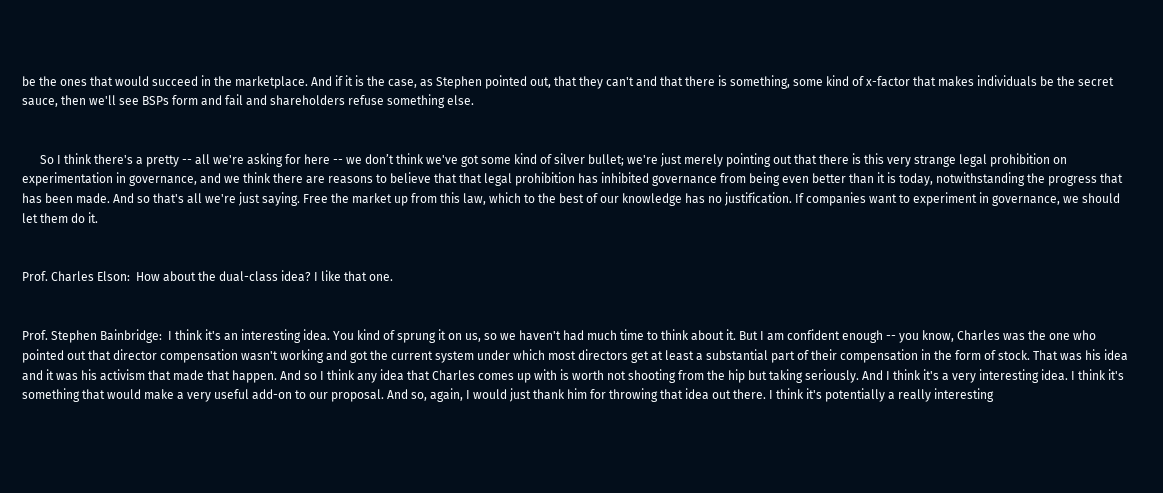be the ones that would succeed in the marketplace. And if it is the case, as Stephen pointed out, that they can't and that there is something, some kind of x-factor that makes individuals be the secret sauce, then we'll see BSPs form and fail and shareholders refuse something else.


      So I think there's a pretty -- all we're asking for here -- we don’t think we've got some kind of silver bullet; we're just merely pointing out that there is this very strange legal prohibition on experimentation in governance, and we think there are reasons to believe that that legal prohibition has inhibited governance from being even better than it is today, notwithstanding the progress that has been made. And so that's all we're just saying. Free the market up from this law, which to the best of our knowledge has no justification. If companies want to experiment in governance, we should let them do it.


Prof. Charles Elson:  How about the dual-class idea? I like that one.


Prof. Stephen Bainbridge:  I think it's an interesting idea. You kind of sprung it on us, so we haven't had much time to think about it. But I am confident enough -- you know, Charles was the one who pointed out that director compensation wasn't working and got the current system under which most directors get at least a substantial part of their compensation in the form of stock. That was his idea and it was his activism that made that happen. And so I think any idea that Charles comes up with is worth not shooting from the hip but taking seriously. And I think it's a very interesting idea. I think it's something that would make a very useful add-on to our proposal. And so, again, I would just thank him for throwing that idea out there. I think it's potentially a really interesting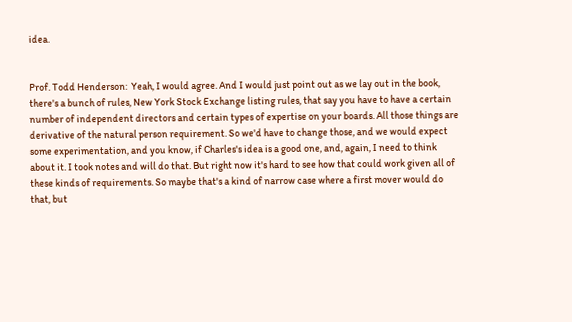idea.


Prof. Todd Henderson:  Yeah, I would agree. And I would just point out as we lay out in the book, there's a bunch of rules, New York Stock Exchange listing rules, that say you have to have a certain number of independent directors and certain types of expertise on your boards. All those things are derivative of the natural person requirement. So we'd have to change those, and we would expect some experimentation, and you know, if Charles's idea is a good one, and, again, I need to think about it. I took notes and will do that. But right now it's hard to see how that could work given all of these kinds of requirements. So maybe that's a kind of narrow case where a first mover would do that, but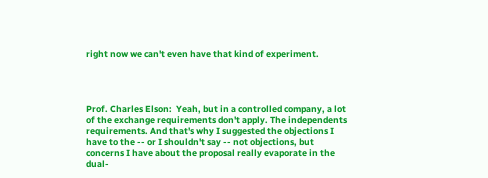right now we can't even have that kind of experiment.




Prof. Charles Elson:  Yeah, but in a controlled company, a lot of the exchange requirements don't apply. The independents requirements. And that's why I suggested the objections I have to the -- or I shouldn't say -- not objections, but concerns I have about the proposal really evaporate in the dual-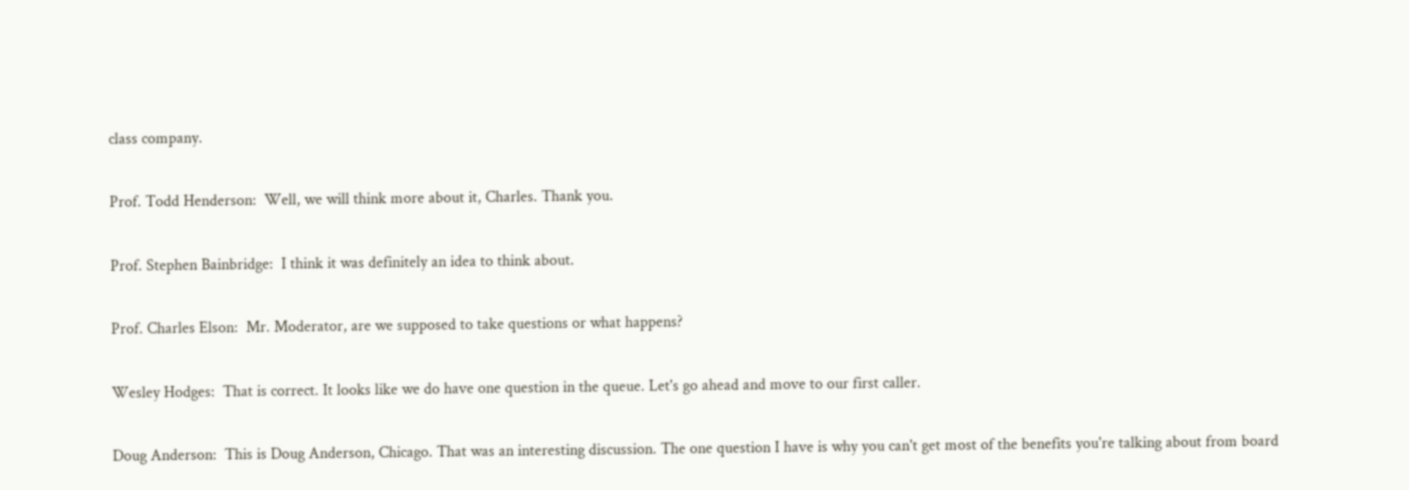class company.


Prof. Todd Henderson:  Well, we will think more about it, Charles. Thank you.


Prof. Stephen Bainbridge:  I think it was definitely an idea to think about.


Prof. Charles Elson:  Mr. Moderator, are we supposed to take questions or what happens?


Wesley Hodges:  That is correct. It looks like we do have one question in the queue. Let's go ahead and move to our first caller.


Doug Anderson:  This is Doug Anderson, Chicago. That was an interesting discussion. The one question I have is why you can't get most of the benefits you're talking about from board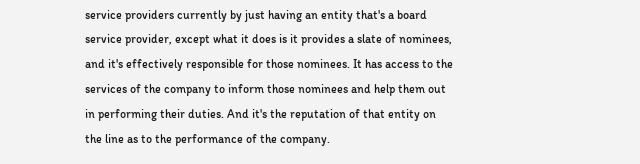service providers currently by just having an entity that's a board service provider, except what it does is it provides a slate of nominees, and it's effectively responsible for those nominees. It has access to the services of the company to inform those nominees and help them out in performing their duties. And it's the reputation of that entity on the line as to the performance of the company.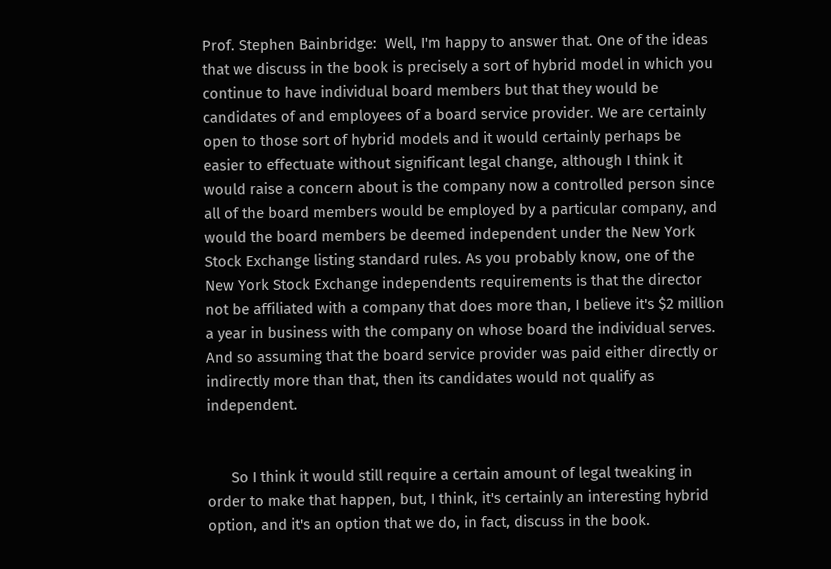Prof. Stephen Bainbridge:  Well, I'm happy to answer that. One of the ideas that we discuss in the book is precisely a sort of hybrid model in which you continue to have individual board members but that they would be candidates of and employees of a board service provider. We are certainly open to those sort of hybrid models and it would certainly perhaps be easier to effectuate without significant legal change, although I think it would raise a concern about is the company now a controlled person since all of the board members would be employed by a particular company, and would the board members be deemed independent under the New York Stock Exchange listing standard rules. As you probably know, one of the New York Stock Exchange independents requirements is that the director not be affiliated with a company that does more than, I believe it's $2 million a year in business with the company on whose board the individual serves. And so assuming that the board service provider was paid either directly or indirectly more than that, then its candidates would not qualify as independent.


      So I think it would still require a certain amount of legal tweaking in order to make that happen, but, I think, it's certainly an interesting hybrid option, and it's an option that we do, in fact, discuss in the book.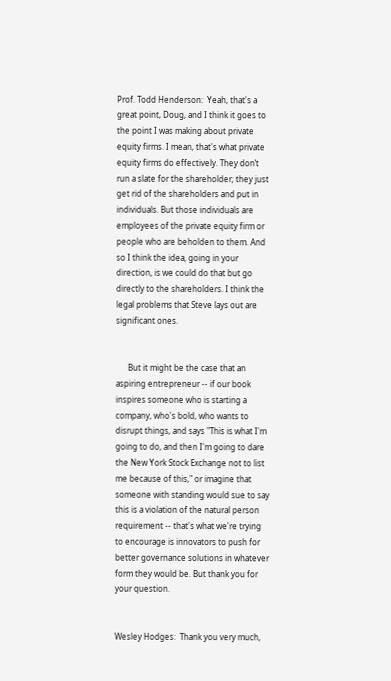Prof. Todd Henderson:  Yeah, that's a great point, Doug, and I think it goes to the point I was making about private equity firms. I mean, that's what private equity firms do effectively. They don’t run a slate for the shareholder; they just get rid of the shareholders and put in individuals. But those individuals are employees of the private equity firm or people who are beholden to them. And so I think the idea, going in your direction, is we could do that but go directly to the shareholders. I think the legal problems that Steve lays out are significant ones.


      But it might be the case that an aspiring entrepreneur -- if our book inspires someone who is starting a company, who's bold, who wants to disrupt things, and says "This is what I'm going to do, and then I'm going to dare the New York Stock Exchange not to list me because of this," or imagine that someone with standing would sue to say this is a violation of the natural person requirement -- that's what we're trying to encourage is innovators to push for better governance solutions in whatever form they would be. But thank you for your question.


Wesley Hodges:  Thank you very much,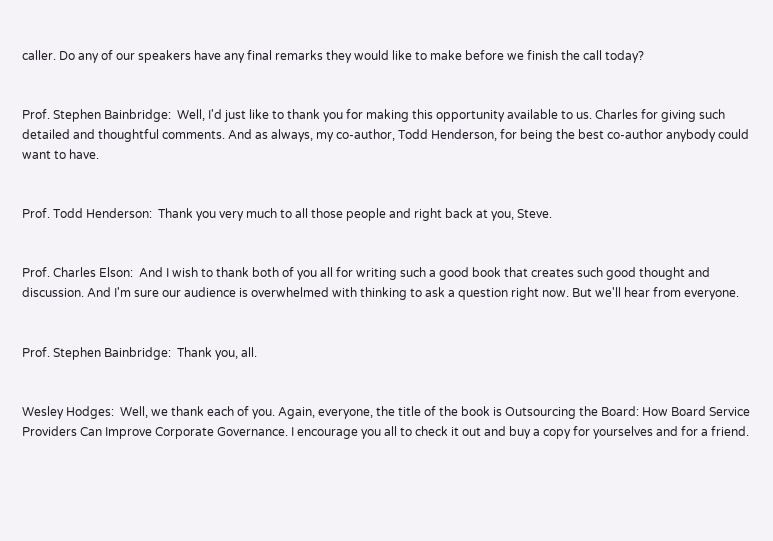caller. Do any of our speakers have any final remarks they would like to make before we finish the call today?


Prof. Stephen Bainbridge:  Well, I'd just like to thank you for making this opportunity available to us. Charles for giving such detailed and thoughtful comments. And as always, my co-author, Todd Henderson, for being the best co-author anybody could want to have.


Prof. Todd Henderson:  Thank you very much to all those people and right back at you, Steve.


Prof. Charles Elson:  And I wish to thank both of you all for writing such a good book that creates such good thought and discussion. And I'm sure our audience is overwhelmed with thinking to ask a question right now. But we'll hear from everyone.


Prof. Stephen Bainbridge:  Thank you, all.


Wesley Hodges:  Well, we thank each of you. Again, everyone, the title of the book is Outsourcing the Board: How Board Service Providers Can Improve Corporate Governance. I encourage you all to check it out and buy a copy for yourselves and for a friend.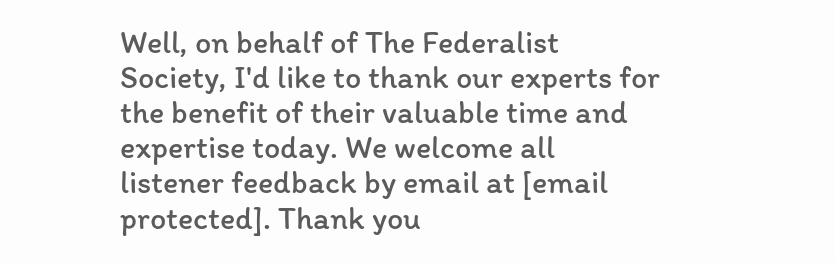Well, on behalf of The Federalist Society, I'd like to thank our experts for the benefit of their valuable time and expertise today. We welcome all listener feedback by email at [email protected]. Thank you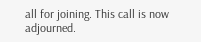all for joining. This call is now adjourned.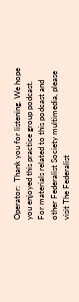Operator:  Thank you for listening. We hope you enjoyed this practice group podcast. For materials related to this podcast and other Federalist Society multimedia, please visit The Federalist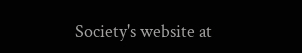Society's website at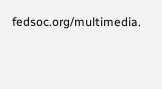fedsoc.org/multimedia.